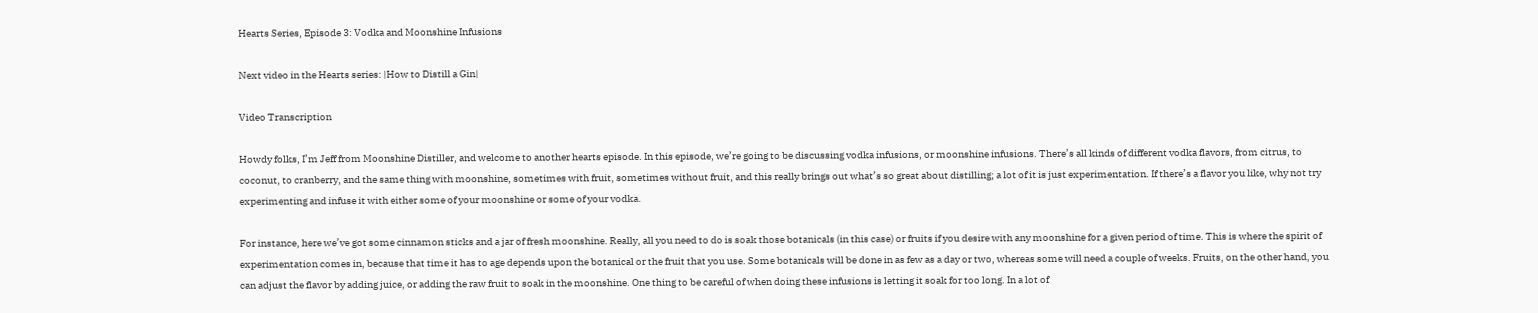Hearts Series, Episode 3: Vodka and Moonshine Infusions

Next video in the Hearts series: |How to Distill a Gin|

Video Transcription

Howdy folks, I’m Jeff from Moonshine Distiller, and welcome to another hearts episode. In this episode, we’re going to be discussing vodka infusions, or moonshine infusions. There’s all kinds of different vodka flavors, from citrus, to coconut, to cranberry, and the same thing with moonshine, sometimes with fruit, sometimes without fruit, and this really brings out what’s so great about distilling; a lot of it is just experimentation. If there’s a flavor you like, why not try experimenting and infuse it with either some of your moonshine or some of your vodka.

For instance, here we’ve got some cinnamon sticks and a jar of fresh moonshine. Really, all you need to do is soak those botanicals (in this case) or fruits if you desire with any moonshine for a given period of time. This is where the spirit of experimentation comes in, because that time it has to age depends upon the botanical or the fruit that you use. Some botanicals will be done in as few as a day or two, whereas some will need a couple of weeks. Fruits, on the other hand, you can adjust the flavor by adding juice, or adding the raw fruit to soak in the moonshine. One thing to be careful of when doing these infusions is letting it soak for too long. In a lot of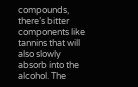compounds, there’s bitter components like tannins that will also slowly absorb into the alcohol. The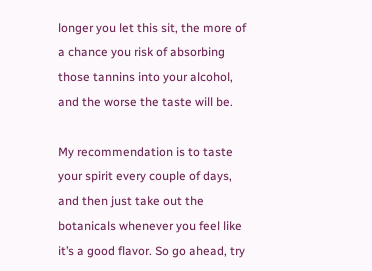longer you let this sit, the more of a chance you risk of absorbing those tannins into your alcohol, and the worse the taste will be.

My recommendation is to taste your spirit every couple of days, and then just take out the botanicals whenever you feel like it’s a good flavor. So go ahead, try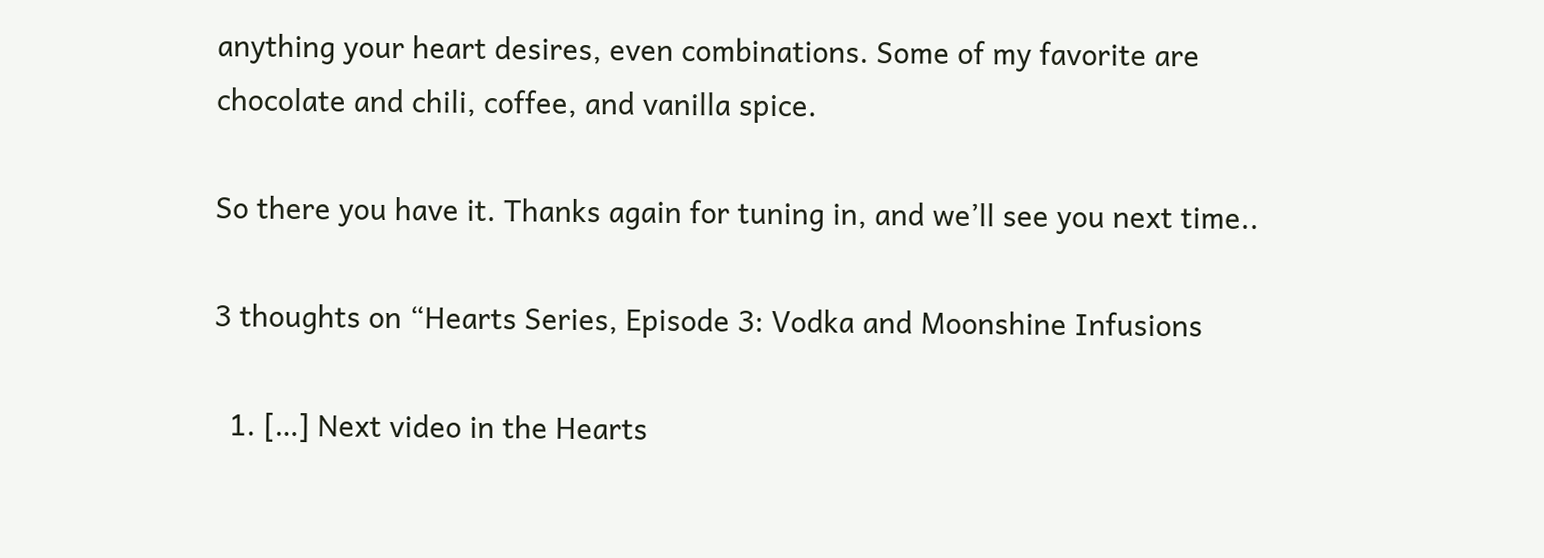anything your heart desires, even combinations. Some of my favorite are chocolate and chili, coffee, and vanilla spice.

So there you have it. Thanks again for tuning in, and we’ll see you next time..

3 thoughts on “Hearts Series, Episode 3: Vodka and Moonshine Infusions

  1. […] Next video in the Hearts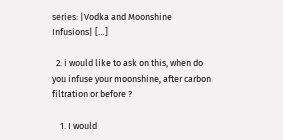series: |Vodka and Moonshine Infusions| […]

  2. i would like to ask on this, when do you infuse your moonshine, after carbon filtration or before ?

    1. I would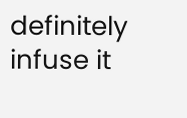definitely infuse it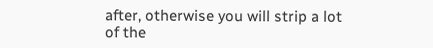after, otherwise you will strip a lot of the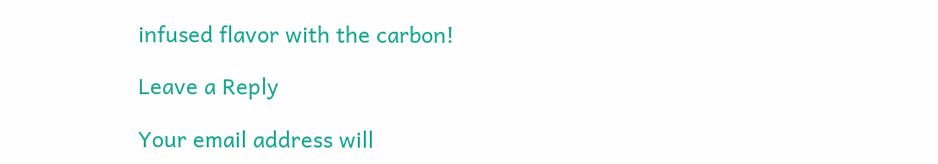infused flavor with the carbon!

Leave a Reply

Your email address will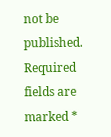not be published. Required fields are marked *